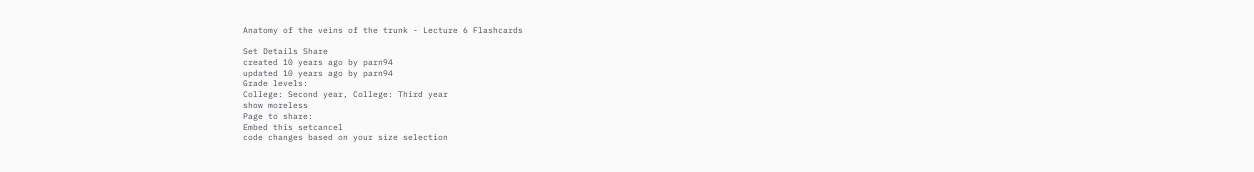Anatomy of the veins of the trunk - Lecture 6 Flashcards

Set Details Share
created 10 years ago by parn94
updated 10 years ago by parn94
Grade levels:
College: Second year, College: Third year
show moreless
Page to share:
Embed this setcancel
code changes based on your size selection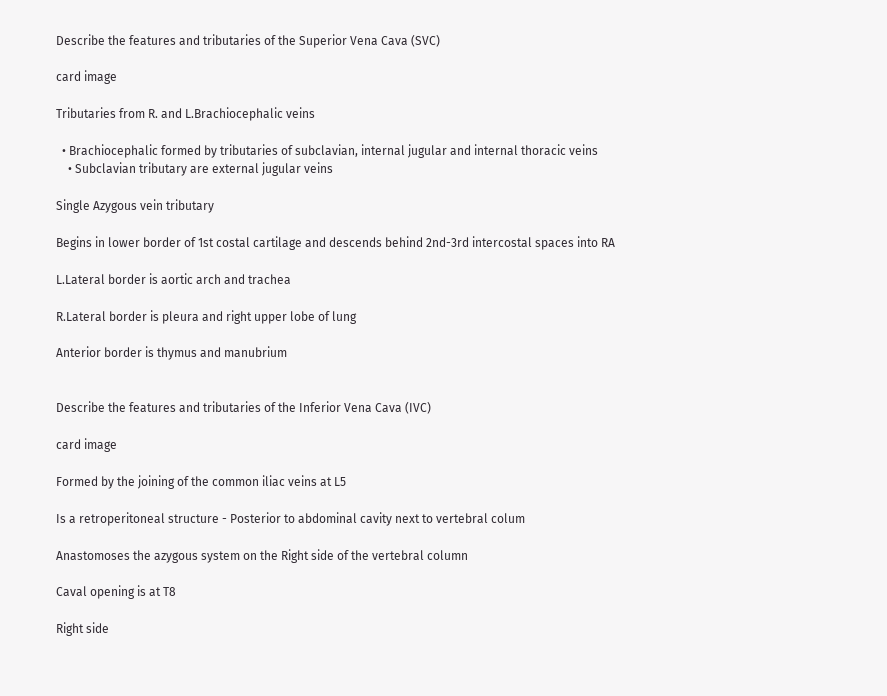Describe the features and tributaries of the Superior Vena Cava (SVC)

card image

Tributaries from R. and L.Brachiocephalic veins

  • Brachiocephalic formed by tributaries of subclavian, internal jugular and internal thoracic veins
    • Subclavian tributary are external jugular veins

Single Azygous vein tributary

Begins in lower border of 1st costal cartilage and descends behind 2nd-3rd intercostal spaces into RA

L.Lateral border is aortic arch and trachea

R.Lateral border is pleura and right upper lobe of lung

Anterior border is thymus and manubrium


Describe the features and tributaries of the Inferior Vena Cava (IVC)

card image

Formed by the joining of the common iliac veins at L5

Is a retroperitoneal structure - Posterior to abdominal cavity next to vertebral colum

Anastomoses the azygous system on the Right side of the vertebral column

Caval opening is at T8

Right side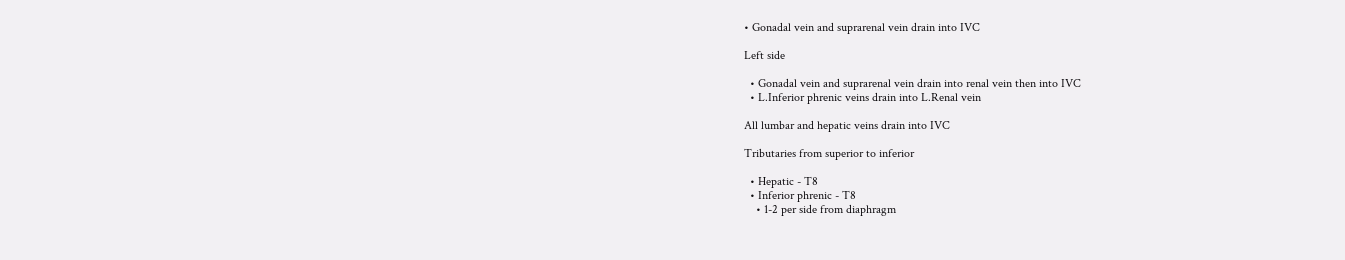• Gonadal vein and suprarenal vein drain into IVC

Left side

  • Gonadal vein and suprarenal vein drain into renal vein then into IVC
  • L.Inferior phrenic veins drain into L.Renal vein

All lumbar and hepatic veins drain into IVC

Tributaries from superior to inferior

  • Hepatic - T8
  • Inferior phrenic - T8
    • 1-2 per side from diaphragm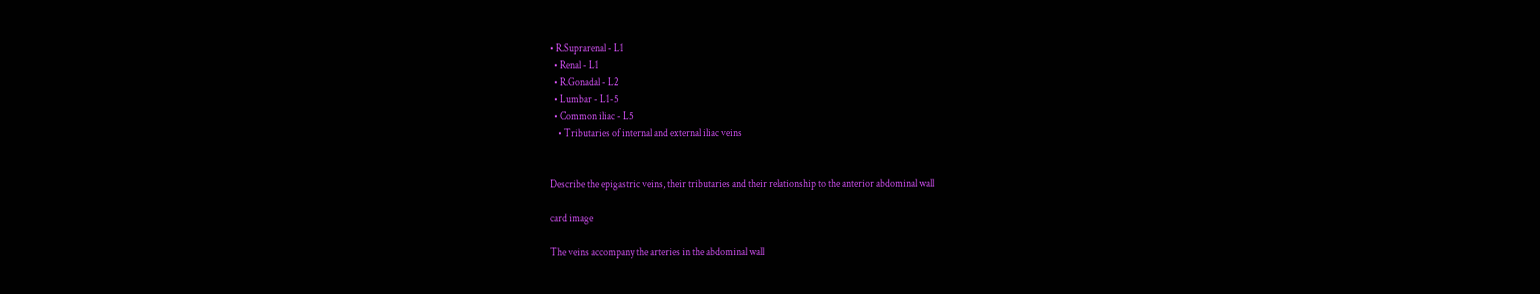• R.Suprarenal - L1
  • Renal - L1
  • R.Gonadal - L2
  • Lumbar - L1-5
  • Common iliac - L5
    • Tributaries of internal and external iliac veins


Describe the epigastric veins, their tributaries and their relationship to the anterior abdominal wall

card image

The veins accompany the arteries in the abdominal wall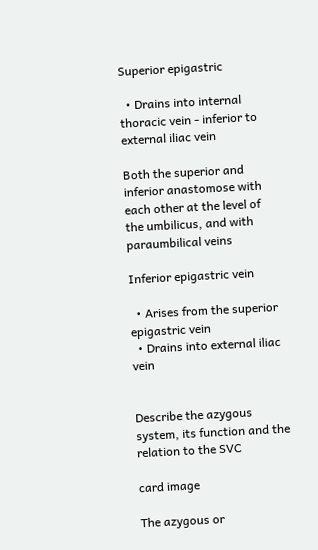Superior epigastric

  • Drains into internal thoracic vein - inferior to external iliac vein

Both the superior and inferior anastomose with each other at the level of the umbilicus, and with paraumbilical veins

Inferior epigastric vein

  • Arises from the superior epigastric vein
  • Drains into external iliac vein


Describe the azygous system, its function and the relation to the SVC

card image

The azygous or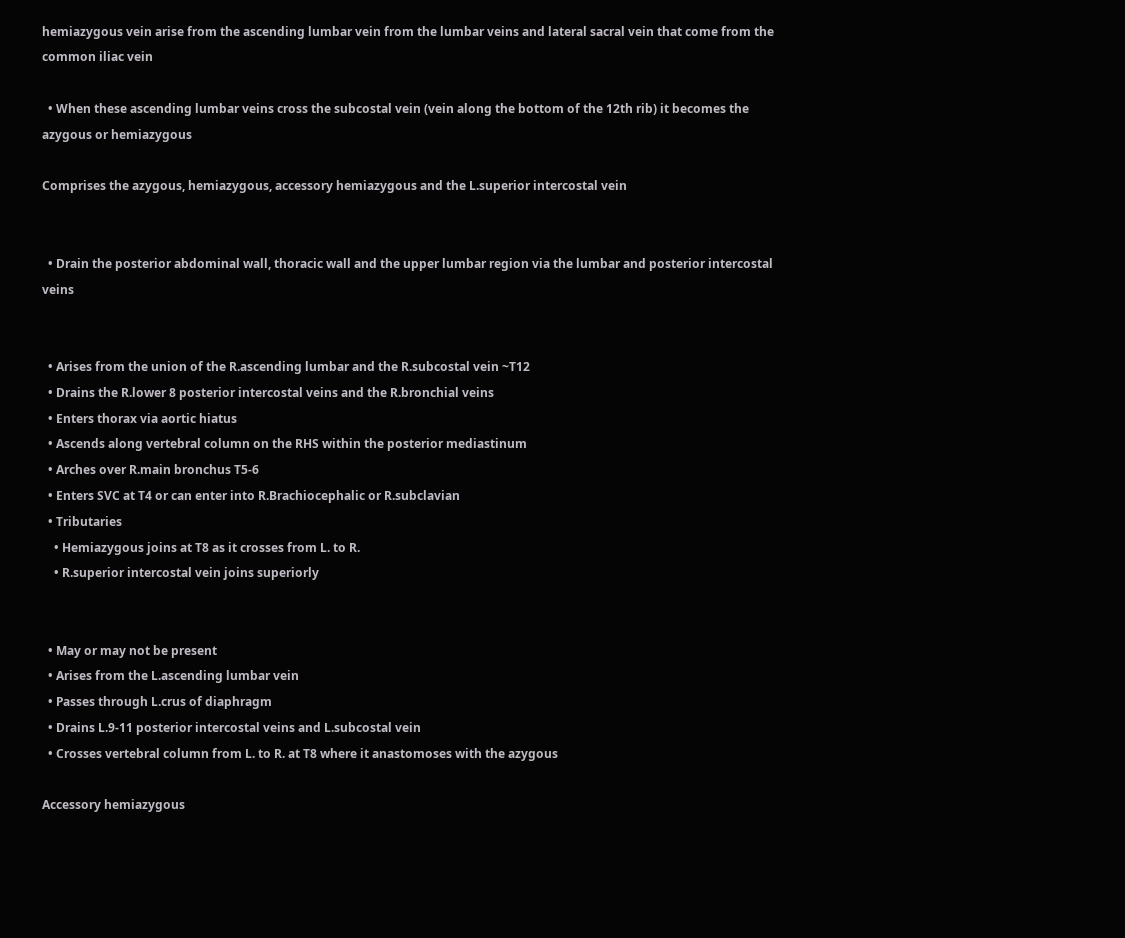hemiazygous vein arise from the ascending lumbar vein from the lumbar veins and lateral sacral vein that come from the common iliac vein

  • When these ascending lumbar veins cross the subcostal vein (vein along the bottom of the 12th rib) it becomes the azygous or hemiazygous

Comprises the azygous, hemiazygous, accessory hemiazygous and the L.superior intercostal vein


  • Drain the posterior abdominal wall, thoracic wall and the upper lumbar region via the lumbar and posterior intercostal veins


  • Arises from the union of the R.ascending lumbar and the R.subcostal vein ~T12
  • Drains the R.lower 8 posterior intercostal veins and the R.bronchial veins
  • Enters thorax via aortic hiatus
  • Ascends along vertebral column on the RHS within the posterior mediastinum
  • Arches over R.main bronchus T5-6
  • Enters SVC at T4 or can enter into R.Brachiocephalic or R.subclavian
  • Tributaries
    • Hemiazygous joins at T8 as it crosses from L. to R.
    • R.superior intercostal vein joins superiorly


  • May or may not be present
  • Arises from the L.ascending lumbar vein
  • Passes through L.crus of diaphragm
  • Drains L.9-11 posterior intercostal veins and L.subcostal vein
  • Crosses vertebral column from L. to R. at T8 where it anastomoses with the azygous

Accessory hemiazygous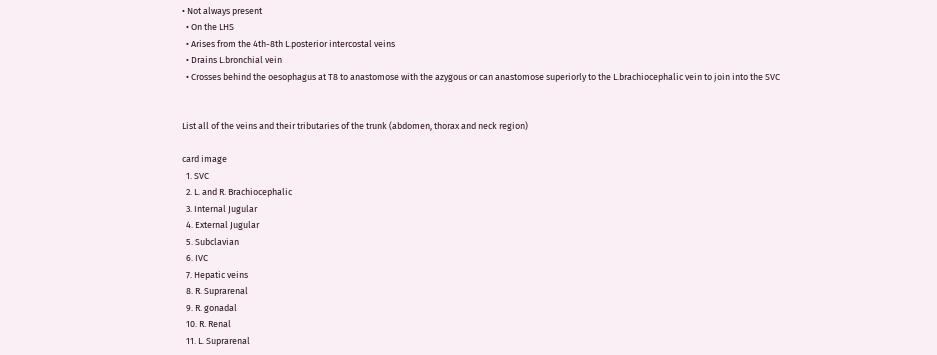• Not always present
  • On the LHS
  • Arises from the 4th-8th L.posterior intercostal veins
  • Drains L.bronchial vein
  • Crosses behind the oesophagus at T8 to anastomose with the azygous or can anastomose superiorly to the L.brachiocephalic vein to join into the SVC


List all of the veins and their tributaries of the trunk (abdomen, thorax and neck region)

card image
  1. SVC
  2. L. and R. Brachiocephalic
  3. Internal Jugular
  4. External Jugular
  5. Subclavian
  6. IVC
  7. Hepatic veins
  8. R. Suprarenal
  9. R. gonadal
  10. R. Renal
  11. L. Suprarenal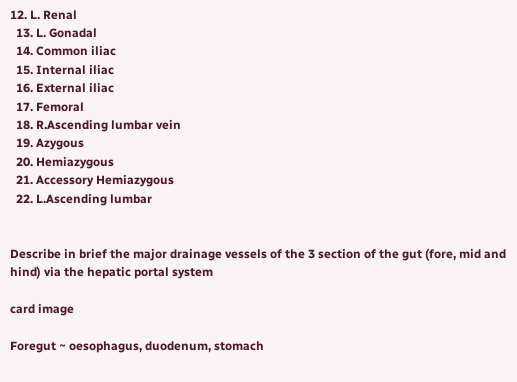12. L. Renal
  13. L. Gonadal
  14. Common iliac
  15. Internal iliac
  16. External iliac
  17. Femoral
  18. R.Ascending lumbar vein
  19. Azygous
  20. Hemiazygous
  21. Accessory Hemiazygous
  22. L.Ascending lumbar


Describe in brief the major drainage vessels of the 3 section of the gut (fore, mid and hind) via the hepatic portal system

card image

Foregut ~ oesophagus, duodenum, stomach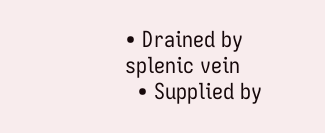• Drained by splenic vein
  • Supplied by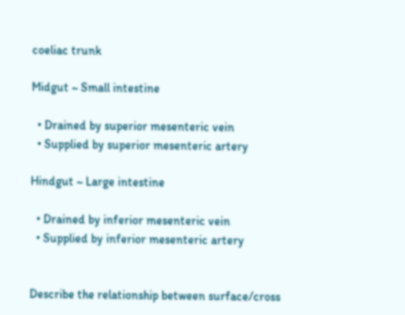coeliac trunk

Midgut ~ Small intestine

  • Drained by superior mesenteric vein
  • Supplied by superior mesenteric artery

Hindgut ~ Large intestine

  • Drained by inferior mesenteric vein
  • Supplied by inferior mesenteric artery


Describe the relationship between surface/cross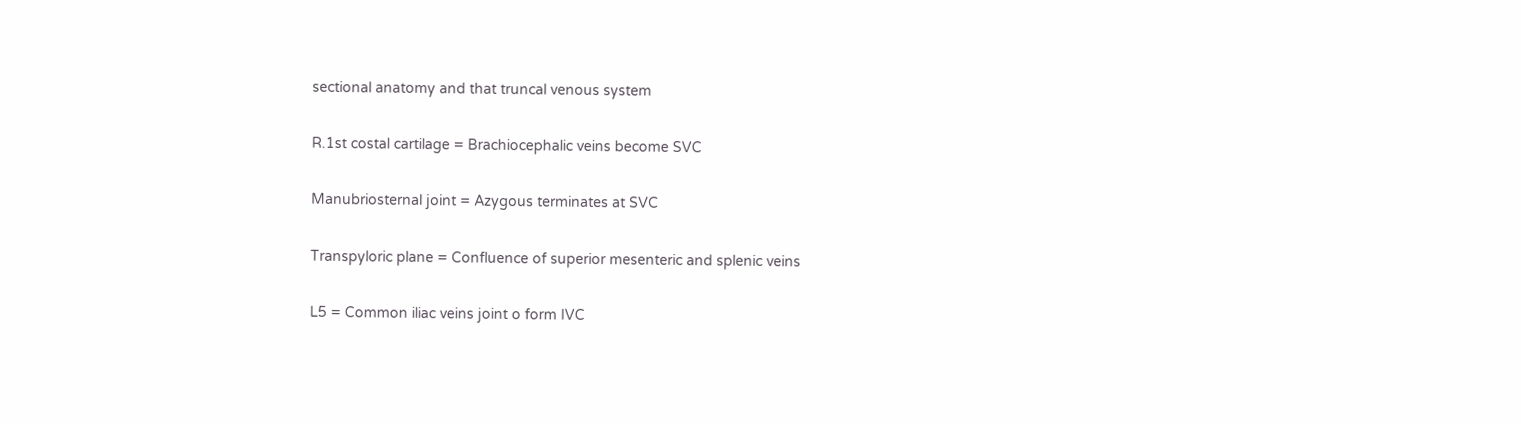sectional anatomy and that truncal venous system

R.1st costal cartilage = Brachiocephalic veins become SVC

Manubriosternal joint = Azygous terminates at SVC

Transpyloric plane = Confluence of superior mesenteric and splenic veins

L5 = Common iliac veins joint o form IVC